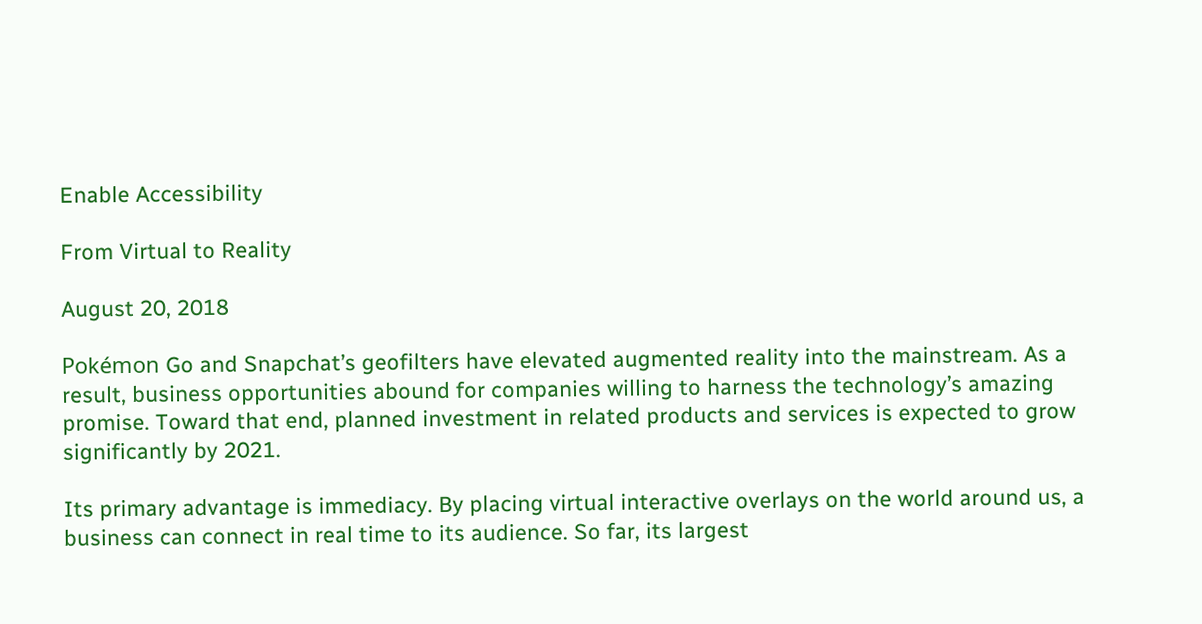Enable Accessibility

From Virtual to Reality

August 20, 2018

Pokémon Go and Snapchat’s geofilters have elevated augmented reality into the mainstream. As a result, business opportunities abound for companies willing to harness the technology’s amazing promise. Toward that end, planned investment in related products and services is expected to grow significantly by 2021.

Its primary advantage is immediacy. By placing virtual interactive overlays on the world around us, a business can connect in real time to its audience. So far, its largest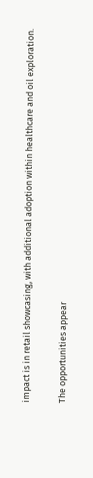impact is in retail showcasing, with additional adoption within healthcare and oil exploration.

The opportunities appear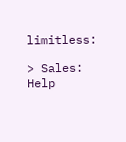limitless:

> Sales: Help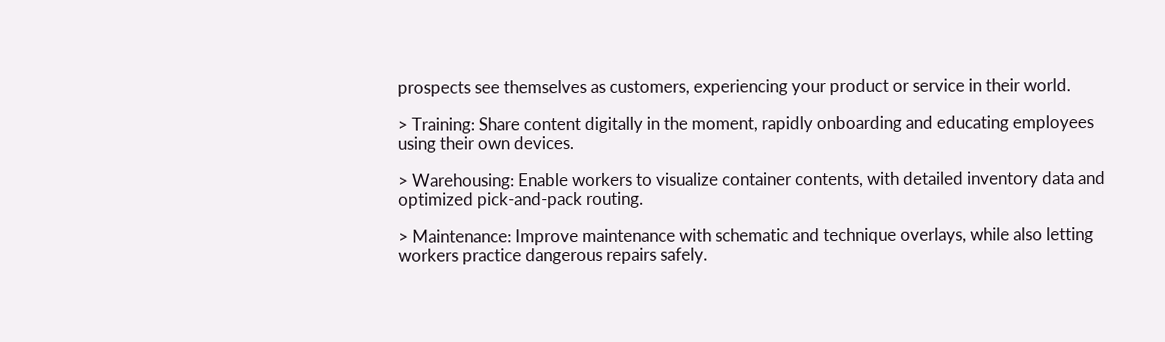prospects see themselves as customers, experiencing your product or service in their world.

> Training: Share content digitally in the moment, rapidly onboarding and educating employees using their own devices.

> Warehousing: Enable workers to visualize container contents, with detailed inventory data and optimized pick-and-pack routing.

> Maintenance: Improve maintenance with schematic and technique overlays, while also letting workers practice dangerous repairs safely.